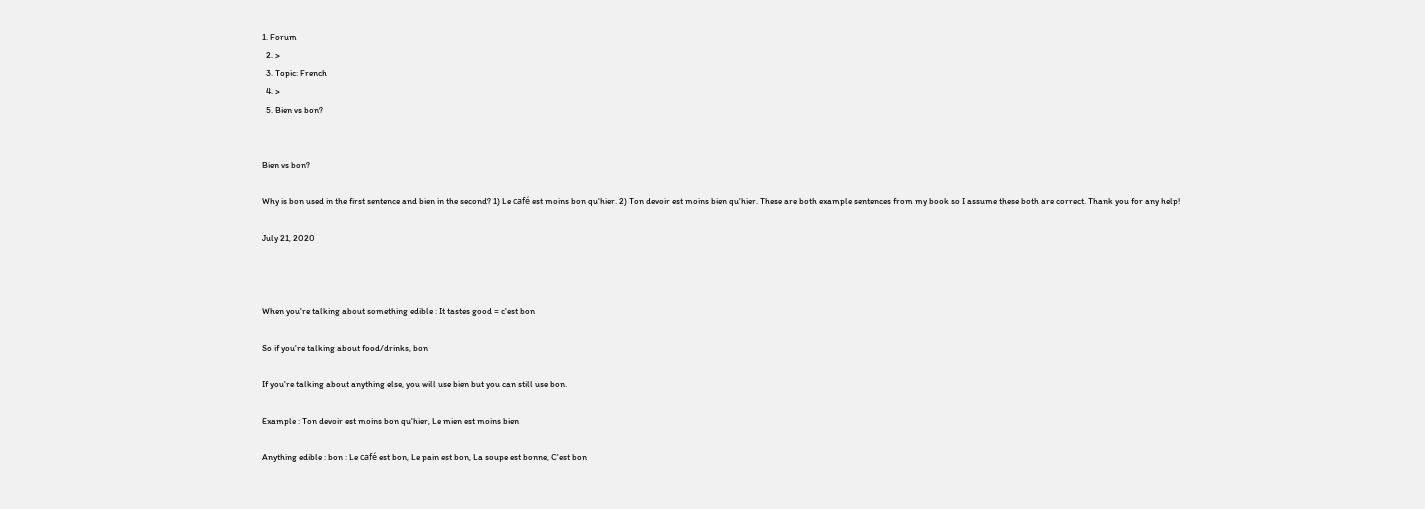1. Forum
  2. >
  3. Topic: French
  4. >
  5. Bien vs bon?


Bien vs bon?

Why is bon used in the first sentence and bien in the second? 1) Le café est moins bon qu'hier. 2) Ton devoir est moins bien qu'hier. These are both example sentences from my book so I assume these both are correct. Thank you for any help!

July 21, 2020



When you're talking about something edible : It tastes good = c'est bon

So if you're talking about food/drinks, bon

If you're talking about anything else, you will use bien but you can still use bon.

Example : Ton devoir est moins bon qu'hier, Le mien est moins bien

Anything edible : bon : Le café est bon, Le pain est bon, La soupe est bonne, C'est bon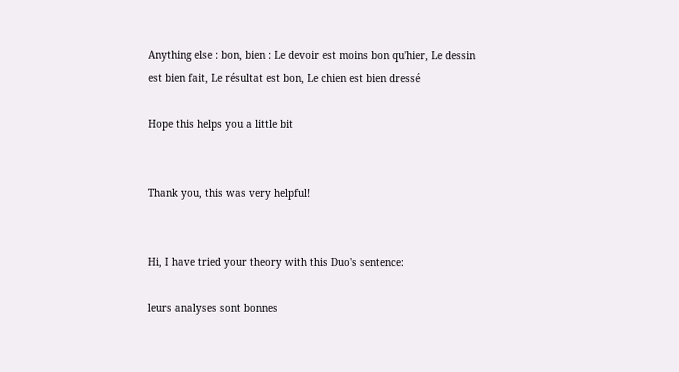Anything else : bon, bien : Le devoir est moins bon qu'hier, Le dessin est bien fait, Le résultat est bon, Le chien est bien dressé

Hope this helps you a little bit


Thank you, this was very helpful!


Hi, I have tried your theory with this Duo's sentence:

leurs analyses sont bonnes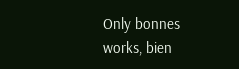Only bonnes works, bien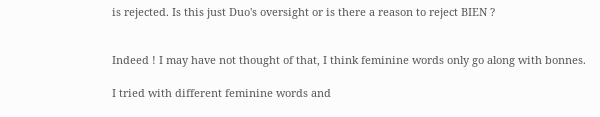is rejected. Is this just Duo's oversight or is there a reason to reject BIEN ?


Indeed ! I may have not thought of that, I think feminine words only go along with bonnes.

I tried with different feminine words and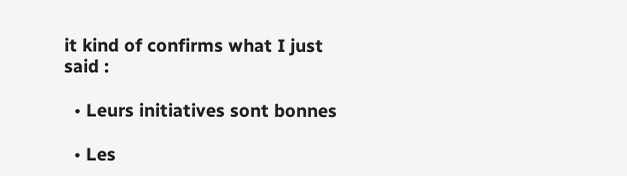it kind of confirms what I just said :

  • Leurs initiatives sont bonnes

  • Les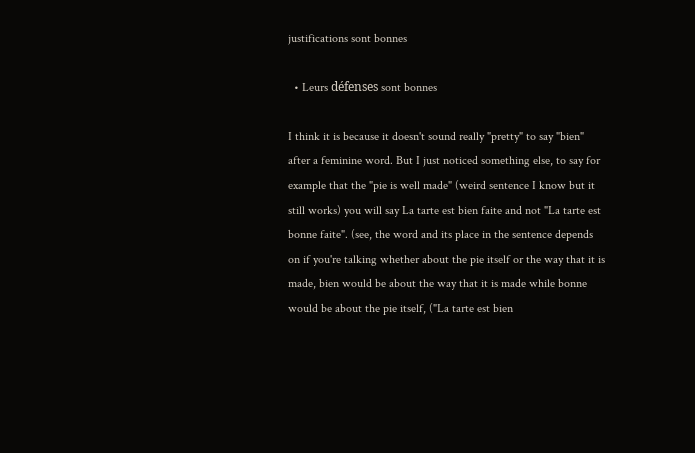justifications sont bonnes

  • Leurs défenses sont bonnes

I think it is because it doesn't sound really "pretty" to say "bien" after a feminine word. But I just noticed something else, to say for example that the "pie is well made" (weird sentence I know but it still works) you will say La tarte est bien faite and not "La tarte est bonne faite". (see, the word and its place in the sentence depends on if you're talking whether about the pie itself or the way that it is made, bien would be about the way that it is made while bonne would be about the pie itself, ("La tarte est bien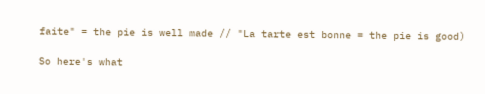faite" = the pie is well made // "La tarte est bonne = the pie is good)

So here's what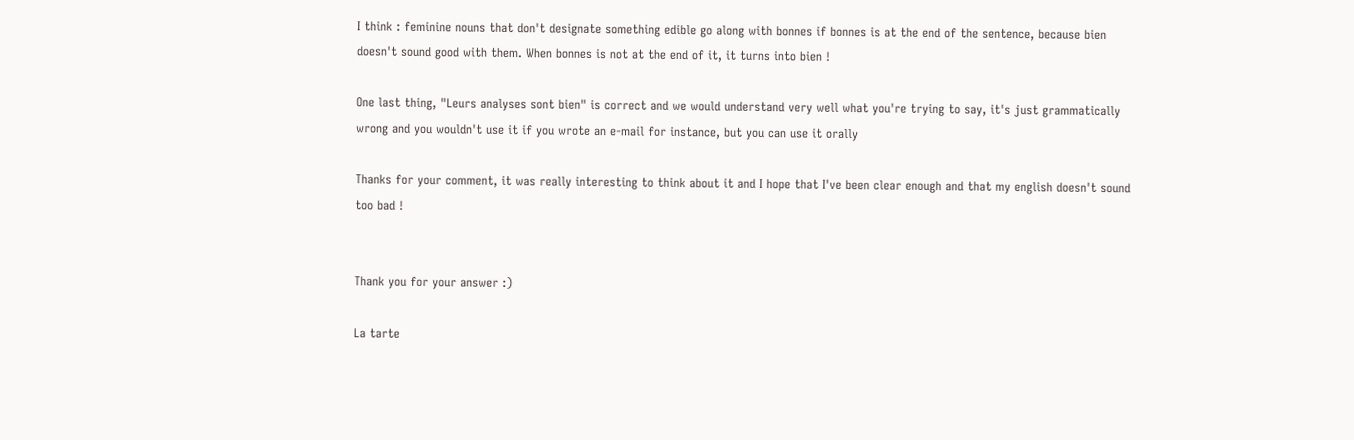I think : feminine nouns that don't designate something edible go along with bonnes if bonnes is at the end of the sentence, because bien doesn't sound good with them. When bonnes is not at the end of it, it turns into bien !

One last thing, "Leurs analyses sont bien" is correct and we would understand very well what you're trying to say, it's just grammatically wrong and you wouldn't use it if you wrote an e-mail for instance, but you can use it orally

Thanks for your comment, it was really interesting to think about it and I hope that I've been clear enough and that my english doesn't sound too bad !


Thank you for your answer :)

La tarte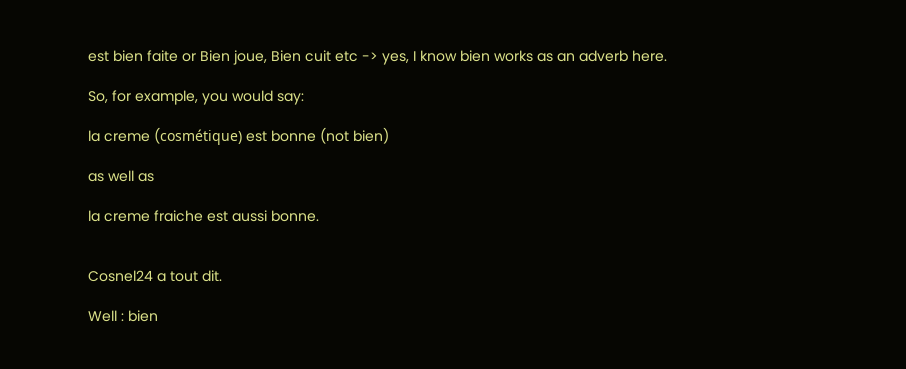est bien faite or Bien joue, Bien cuit etc -> yes, I know bien works as an adverb here.

So, for example, you would say:

la creme (cosmétique) est bonne (not bien)

as well as

la creme fraiche est aussi bonne.


Cosnel24 a tout dit.

Well : bien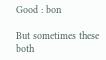Good : bon

But sometimes these both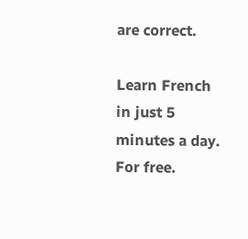are correct.

Learn French in just 5 minutes a day. For free.